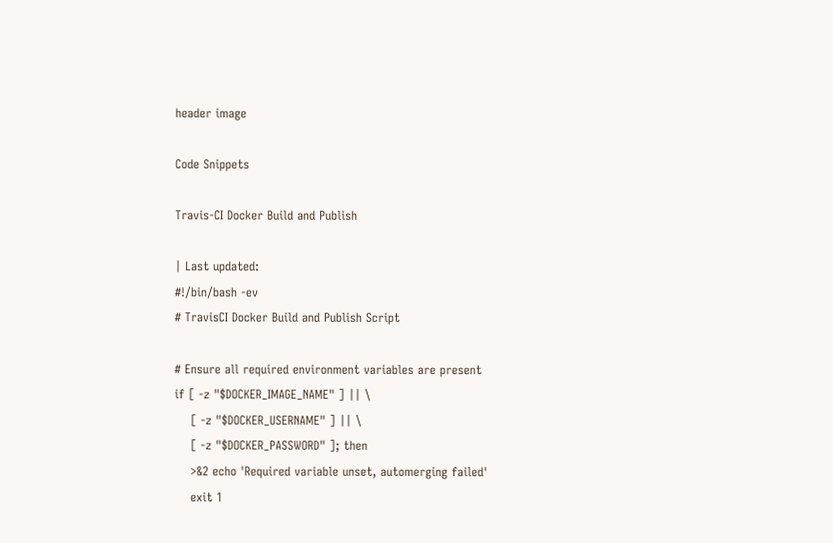header image

Code Snippets

Travis-CI Docker Build and Publish

| Last updated:
#!/bin/bash -ev
# TravisCI Docker Build and Publish Script

# Ensure all required environment variables are present
if [ -z "$DOCKER_IMAGE_NAME" ] || \
    [ -z "$DOCKER_USERNAME" ] || \
    [ -z "$DOCKER_PASSWORD" ]; then
    >&2 echo 'Required variable unset, automerging failed'
    exit 1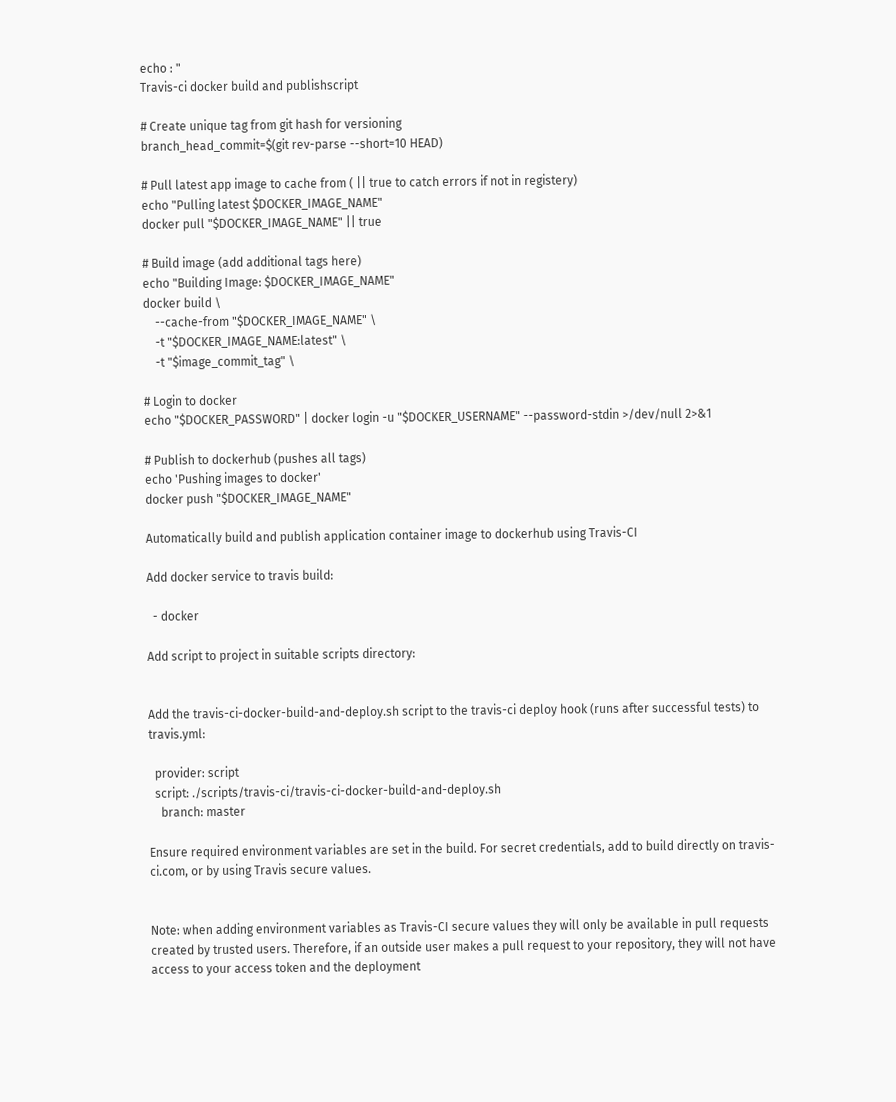echo : "
Travis-ci docker build and publishscript

# Create unique tag from git hash for versioning
branch_head_commit=$(git rev-parse --short=10 HEAD)

# Pull latest app image to cache from ( || true to catch errors if not in registery)
echo "Pulling latest $DOCKER_IMAGE_NAME"
docker pull "$DOCKER_IMAGE_NAME" || true

# Build image (add additional tags here)
echo "Building Image: $DOCKER_IMAGE_NAME"
docker build \
    --cache-from "$DOCKER_IMAGE_NAME" \
    -t "$DOCKER_IMAGE_NAME:latest" \
    -t "$image_commit_tag" \

# Login to docker
echo "$DOCKER_PASSWORD" | docker login -u "$DOCKER_USERNAME" --password-stdin >/dev/null 2>&1

# Publish to dockerhub (pushes all tags)
echo 'Pushing images to docker'
docker push "$DOCKER_IMAGE_NAME"

Automatically build and publish application container image to dockerhub using Travis-CI

Add docker service to travis build:

  - docker

Add script to project in suitable scripts directory:


Add the travis-ci-docker-build-and-deploy.sh script to the travis-ci deploy hook (runs after successful tests) to travis.yml:

  provider: script
  script: ./scripts/travis-ci/travis-ci-docker-build-and-deploy.sh
    branch: master

Ensure required environment variables are set in the build. For secret credentials, add to build directly on travis-ci.com, or by using Travis secure values.


Note: when adding environment variables as Travis-CI secure values they will only be available in pull requests created by trusted users. Therefore, if an outside user makes a pull request to your repository, they will not have access to your access token and the deployment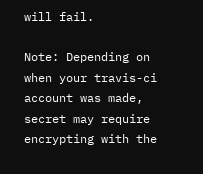will fail.

Note: Depending on when your travis-ci account was made, secret may require encrypting with the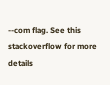--com flag. See this stackoverflow for more details